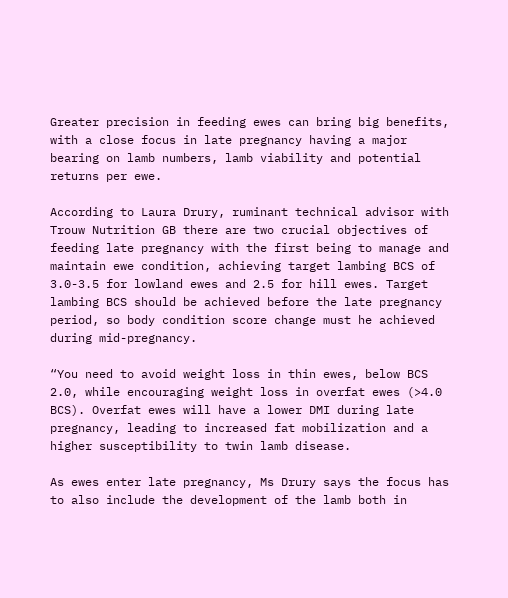Greater precision in feeding ewes can bring big benefits, with a close focus in late pregnancy having a major bearing on lamb numbers, lamb viability and potential returns per ewe.

According to Laura Drury, ruminant technical advisor with Trouw Nutrition GB there are two crucial objectives of feeding late pregnancy with the first being to manage and maintain ewe condition, achieving target lambing BCS of 3.0-3.5 for lowland ewes and 2.5 for hill ewes. Target lambing BCS should be achieved before the late pregnancy period, so body condition score change must he achieved during mid-pregnancy.

“You need to avoid weight loss in thin ewes, below BCS 2.0, while encouraging weight loss in overfat ewes (>4.0 BCS). Overfat ewes will have a lower DMI during late pregnancy, leading to increased fat mobilization and a higher susceptibility to twin lamb disease.

As ewes enter late pregnancy, Ms Drury says the focus has to also include the development of the lamb both in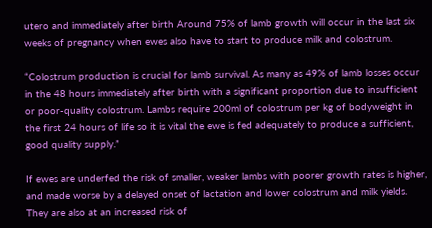utero and immediately after birth Around 75% of lamb growth will occur in the last six weeks of pregnancy when ewes also have to start to produce milk and colostrum.

“Colostrum production is crucial for lamb survival. As many as 49% of lamb losses occur in the 48 hours immediately after birth with a significant proportion due to insufficient or poor-quality colostrum. Lambs require 200ml of colostrum per kg of bodyweight in the first 24 hours of life so it is vital the ewe is fed adequately to produce a sufficient, good quality supply.”

If ewes are underfed the risk of smaller, weaker lambs with poorer growth rates is higher, and made worse by a delayed onset of lactation and lower colostrum and milk yields. They are also at an increased risk of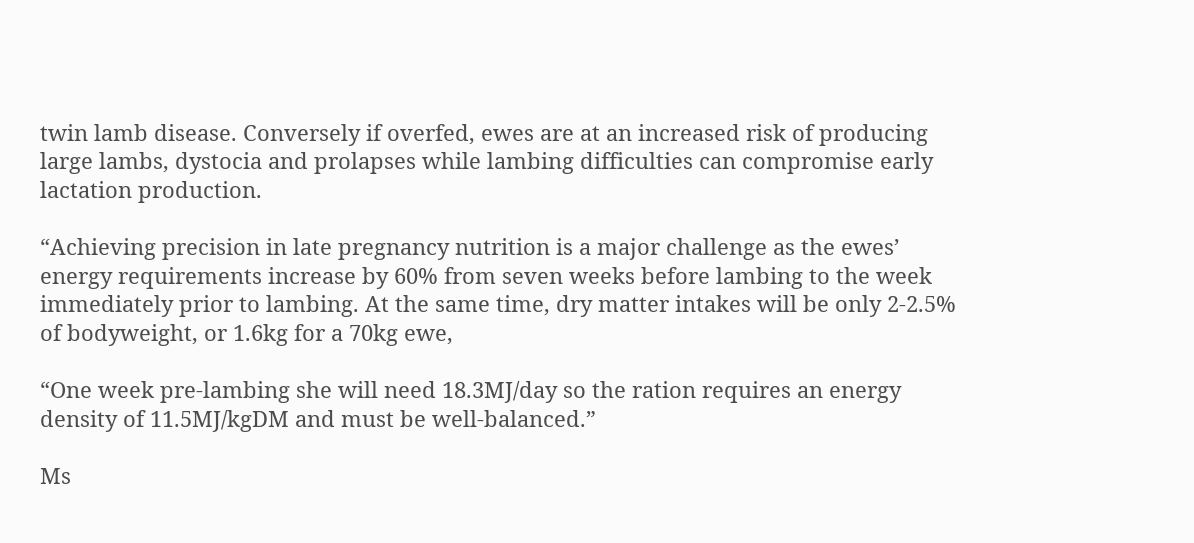twin lamb disease. Conversely if overfed, ewes are at an increased risk of producing large lambs, dystocia and prolapses while lambing difficulties can compromise early lactation production.

“Achieving precision in late pregnancy nutrition is a major challenge as the ewes’ energy requirements increase by 60% from seven weeks before lambing to the week immediately prior to lambing. At the same time, dry matter intakes will be only 2-2.5% of bodyweight, or 1.6kg for a 70kg ewe,

“One week pre-lambing she will need 18.3MJ/day so the ration requires an energy density of 11.5MJ/kgDM and must be well-balanced.”

Ms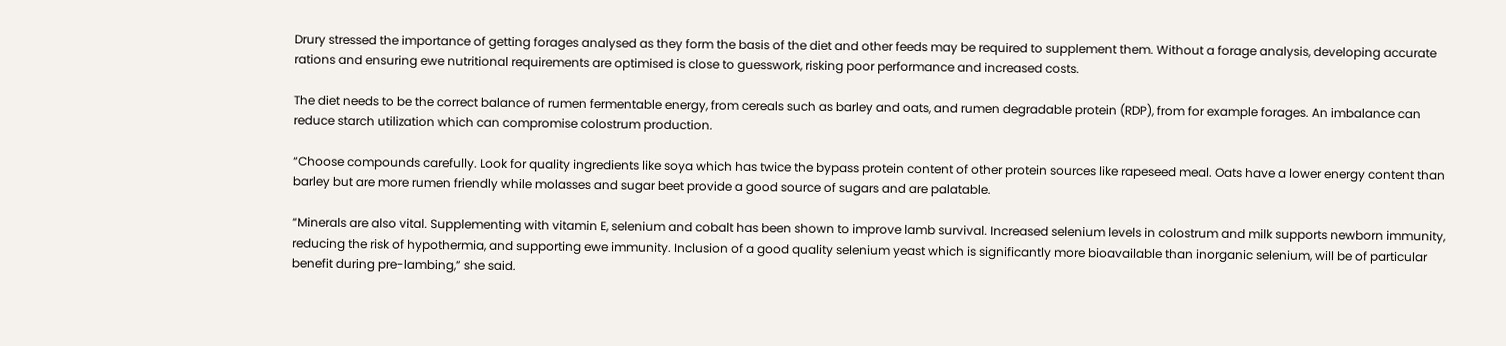Drury stressed the importance of getting forages analysed as they form the basis of the diet and other feeds may be required to supplement them. Without a forage analysis, developing accurate rations and ensuring ewe nutritional requirements are optimised is close to guesswork, risking poor performance and increased costs.

The diet needs to be the correct balance of rumen fermentable energy, from cereals such as barley and oats, and rumen degradable protein (RDP), from for example forages. An imbalance can reduce starch utilization which can compromise colostrum production.

“Choose compounds carefully. Look for quality ingredients like soya which has twice the bypass protein content of other protein sources like rapeseed meal. Oats have a lower energy content than barley but are more rumen friendly while molasses and sugar beet provide a good source of sugars and are palatable.

“Minerals are also vital. Supplementing with vitamin E, selenium and cobalt has been shown to improve lamb survival. Increased selenium levels in colostrum and milk supports newborn immunity, reducing the risk of hypothermia, and supporting ewe immunity. Inclusion of a good quality selenium yeast which is significantly more bioavailable than inorganic selenium, will be of particular benefit during pre-lambing,” she said.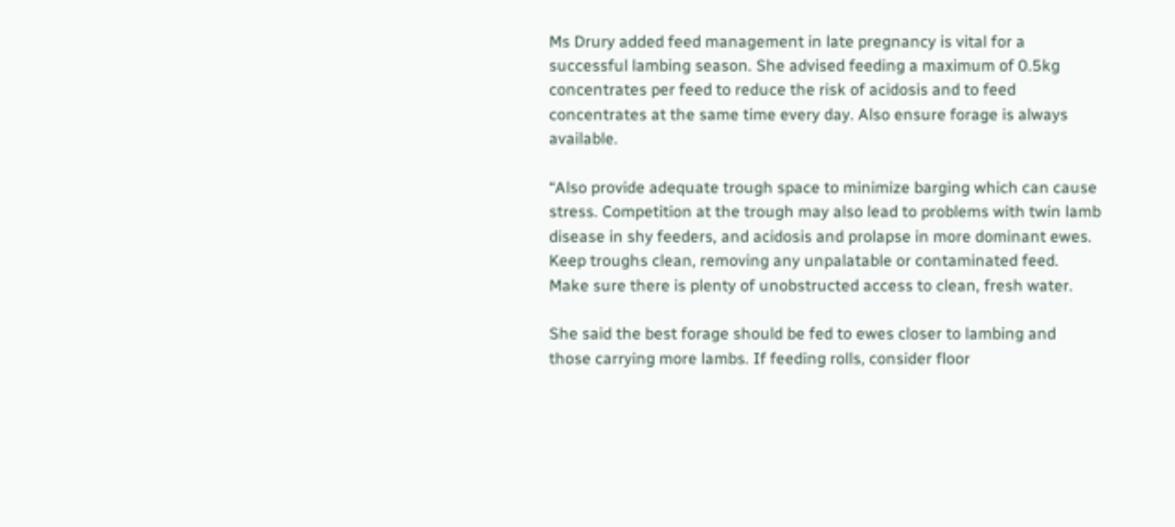Ms Drury added feed management in late pregnancy is vital for a successful lambing season. She advised feeding a maximum of 0.5kg concentrates per feed to reduce the risk of acidosis and to feed concentrates at the same time every day. Also ensure forage is always available.

“Also provide adequate trough space to minimize barging which can cause stress. Competition at the trough may also lead to problems with twin lamb disease in shy feeders, and acidosis and prolapse in more dominant ewes. Keep troughs clean, removing any unpalatable or contaminated feed. Make sure there is plenty of unobstructed access to clean, fresh water.

She said the best forage should be fed to ewes closer to lambing and those carrying more lambs. If feeding rolls, consider floor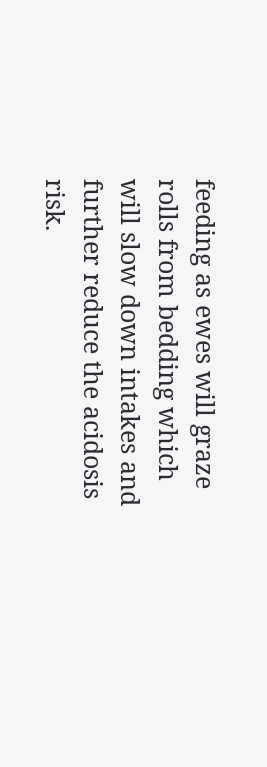feeding as ewes will graze rolls from bedding which will slow down intakes and further reduce the acidosis risk.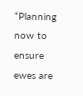“Planning now to ensure ewes are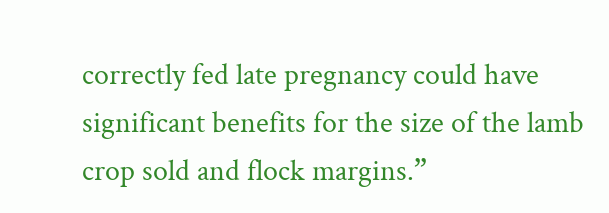correctly fed late pregnancy could have significant benefits for the size of the lamb crop sold and flock margins.”